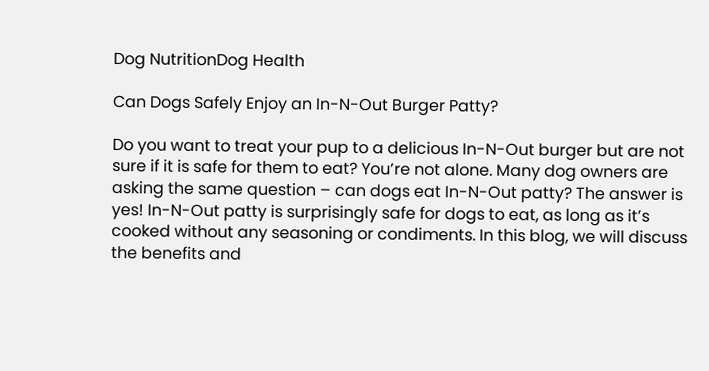Dog NutritionDog Health

Can Dogs Safely Enjoy an In-N-Out Burger Patty?

Do you want to treat your pup to a delicious In-N-Out burger but are not sure if it is safe for them to eat? You’re not alone. Many dog owners are asking the same question – can dogs eat In-N-Out patty? The answer is yes! In-N-Out patty is surprisingly safe for dogs to eat, as long as it’s cooked without any seasoning or condiments. In this blog, we will discuss the benefits and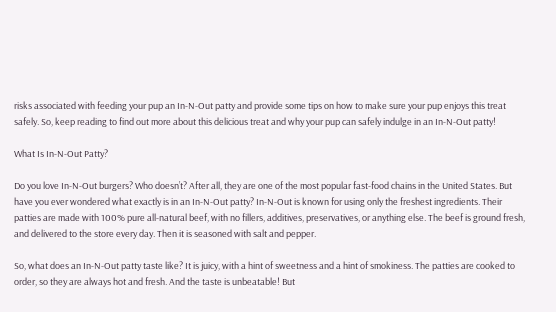risks associated with feeding your pup an In-N-Out patty and provide some tips on how to make sure your pup enjoys this treat safely. So, keep reading to find out more about this delicious treat and why your pup can safely indulge in an In-N-Out patty!

What Is In-N-Out Patty?

Do you love In-N-Out burgers? Who doesn’t? After all, they are one of the most popular fast-food chains in the United States. But have you ever wondered what exactly is in an In-N-Out patty? In-N-Out is known for using only the freshest ingredients. Their patties are made with 100% pure all-natural beef, with no fillers, additives, preservatives, or anything else. The beef is ground fresh, and delivered to the store every day. Then it is seasoned with salt and pepper.

So, what does an In-N-Out patty taste like? It is juicy, with a hint of sweetness and a hint of smokiness. The patties are cooked to order, so they are always hot and fresh. And the taste is unbeatable! But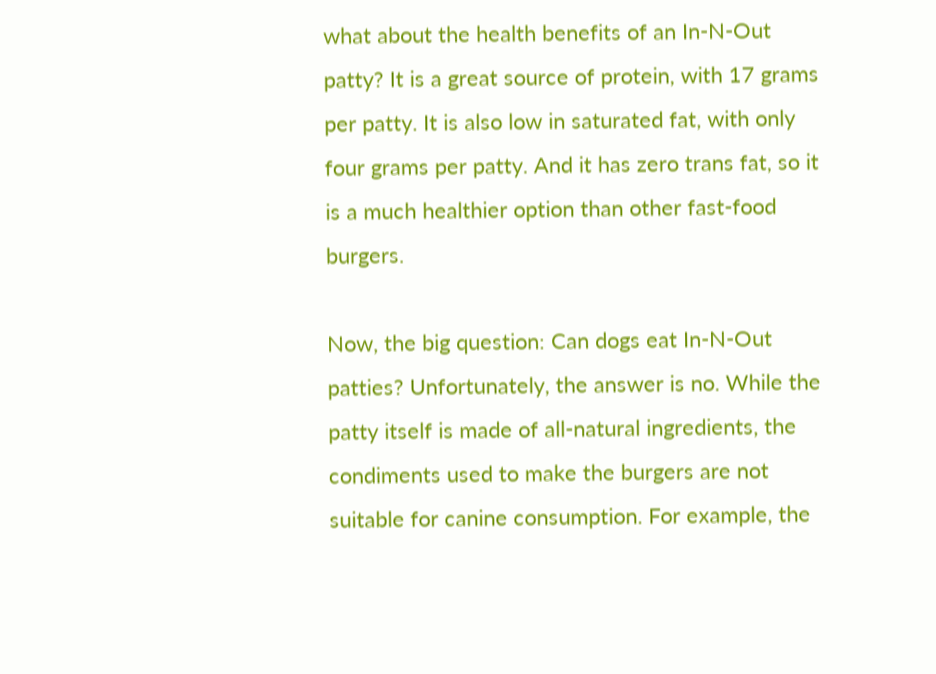what about the health benefits of an In-N-Out patty? It is a great source of protein, with 17 grams per patty. It is also low in saturated fat, with only four grams per patty. And it has zero trans fat, so it is a much healthier option than other fast-food burgers.

Now, the big question: Can dogs eat In-N-Out patties? Unfortunately, the answer is no. While the patty itself is made of all-natural ingredients, the condiments used to make the burgers are not suitable for canine consumption. For example, the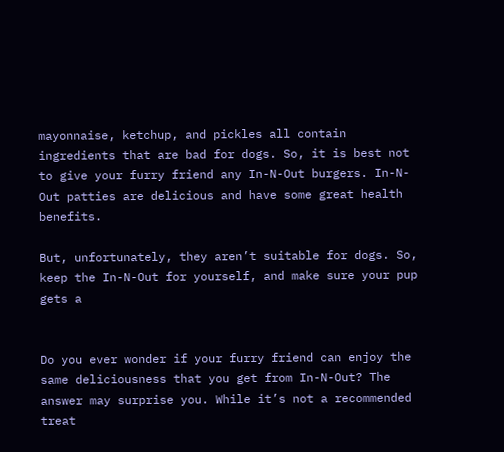mayonnaise, ketchup, and pickles all contain ingredients that are bad for dogs. So, it is best not to give your furry friend any In-N-Out burgers. In-N-Out patties are delicious and have some great health benefits.

But, unfortunately, they aren’t suitable for dogs. So, keep the In-N-Out for yourself, and make sure your pup gets a


Do you ever wonder if your furry friend can enjoy the same deliciousness that you get from In-N-Out? The answer may surprise you. While it’s not a recommended treat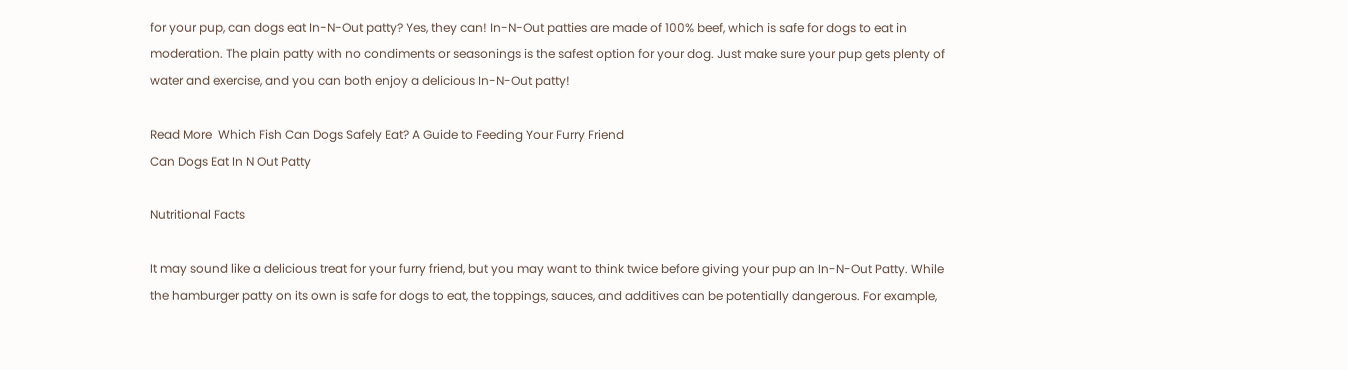for your pup, can dogs eat In-N-Out patty? Yes, they can! In-N-Out patties are made of 100% beef, which is safe for dogs to eat in moderation. The plain patty with no condiments or seasonings is the safest option for your dog. Just make sure your pup gets plenty of water and exercise, and you can both enjoy a delicious In-N-Out patty!

Read More  Which Fish Can Dogs Safely Eat? A Guide to Feeding Your Furry Friend
Can Dogs Eat In N Out Patty

Nutritional Facts

It may sound like a delicious treat for your furry friend, but you may want to think twice before giving your pup an In-N-Out Patty. While the hamburger patty on its own is safe for dogs to eat, the toppings, sauces, and additives can be potentially dangerous. For example,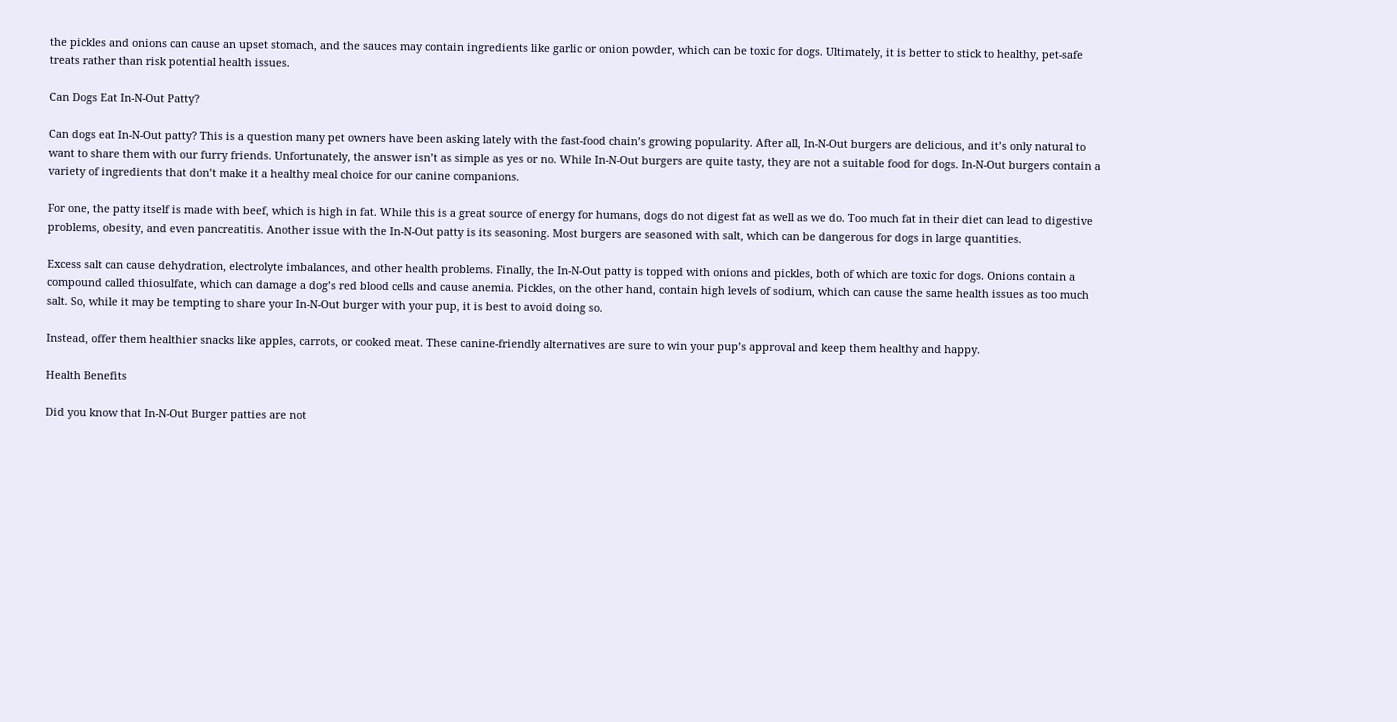the pickles and onions can cause an upset stomach, and the sauces may contain ingredients like garlic or onion powder, which can be toxic for dogs. Ultimately, it is better to stick to healthy, pet-safe treats rather than risk potential health issues.

Can Dogs Eat In-N-Out Patty?

Can dogs eat In-N-Out patty? This is a question many pet owners have been asking lately with the fast-food chain’s growing popularity. After all, In-N-Out burgers are delicious, and it’s only natural to want to share them with our furry friends. Unfortunately, the answer isn’t as simple as yes or no. While In-N-Out burgers are quite tasty, they are not a suitable food for dogs. In-N-Out burgers contain a variety of ingredients that don’t make it a healthy meal choice for our canine companions.

For one, the patty itself is made with beef, which is high in fat. While this is a great source of energy for humans, dogs do not digest fat as well as we do. Too much fat in their diet can lead to digestive problems, obesity, and even pancreatitis. Another issue with the In-N-Out patty is its seasoning. Most burgers are seasoned with salt, which can be dangerous for dogs in large quantities.

Excess salt can cause dehydration, electrolyte imbalances, and other health problems. Finally, the In-N-Out patty is topped with onions and pickles, both of which are toxic for dogs. Onions contain a compound called thiosulfate, which can damage a dog’s red blood cells and cause anemia. Pickles, on the other hand, contain high levels of sodium, which can cause the same health issues as too much salt. So, while it may be tempting to share your In-N-Out burger with your pup, it is best to avoid doing so.

Instead, offer them healthier snacks like apples, carrots, or cooked meat. These canine-friendly alternatives are sure to win your pup’s approval and keep them healthy and happy.

Health Benefits

Did you know that In-N-Out Burger patties are not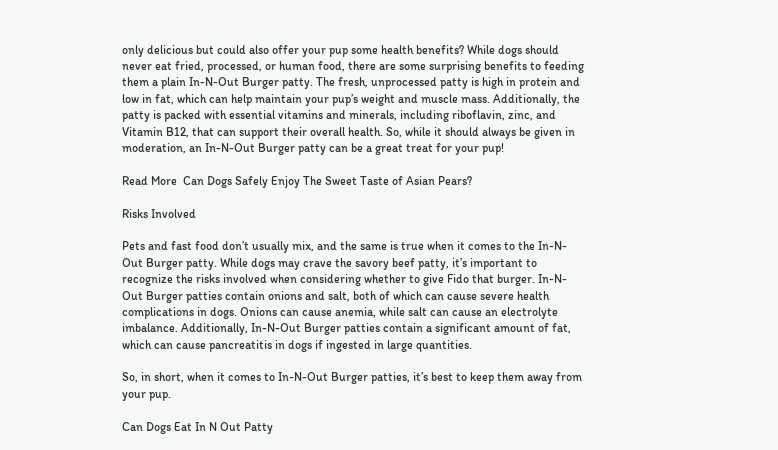only delicious but could also offer your pup some health benefits? While dogs should never eat fried, processed, or human food, there are some surprising benefits to feeding them a plain In-N-Out Burger patty. The fresh, unprocessed patty is high in protein and low in fat, which can help maintain your pup’s weight and muscle mass. Additionally, the patty is packed with essential vitamins and minerals, including riboflavin, zinc, and Vitamin B12, that can support their overall health. So, while it should always be given in moderation, an In-N-Out Burger patty can be a great treat for your pup!

Read More  Can Dogs Safely Enjoy The Sweet Taste of Asian Pears?

Risks Involved

Pets and fast food don’t usually mix, and the same is true when it comes to the In-N-Out Burger patty. While dogs may crave the savory beef patty, it’s important to recognize the risks involved when considering whether to give Fido that burger. In-N-Out Burger patties contain onions and salt, both of which can cause severe health complications in dogs. Onions can cause anemia, while salt can cause an electrolyte imbalance. Additionally, In-N-Out Burger patties contain a significant amount of fat, which can cause pancreatitis in dogs if ingested in large quantities.

So, in short, when it comes to In-N-Out Burger patties, it’s best to keep them away from your pup.

Can Dogs Eat In N Out Patty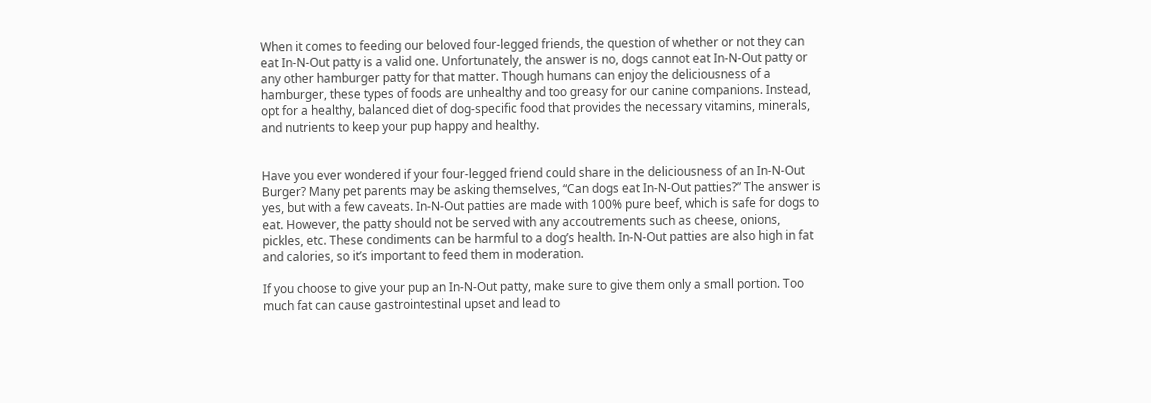When it comes to feeding our beloved four-legged friends, the question of whether or not they can eat In-N-Out patty is a valid one. Unfortunately, the answer is no, dogs cannot eat In-N-Out patty or any other hamburger patty for that matter. Though humans can enjoy the deliciousness of a hamburger, these types of foods are unhealthy and too greasy for our canine companions. Instead, opt for a healthy, balanced diet of dog-specific food that provides the necessary vitamins, minerals, and nutrients to keep your pup happy and healthy.


Have you ever wondered if your four-legged friend could share in the deliciousness of an In-N-Out Burger? Many pet parents may be asking themselves, “Can dogs eat In-N-Out patties?” The answer is yes, but with a few caveats. In-N-Out patties are made with 100% pure beef, which is safe for dogs to eat. However, the patty should not be served with any accoutrements such as cheese, onions, pickles, etc. These condiments can be harmful to a dog’s health. In-N-Out patties are also high in fat and calories, so it’s important to feed them in moderation.

If you choose to give your pup an In-N-Out patty, make sure to give them only a small portion. Too much fat can cause gastrointestinal upset and lead to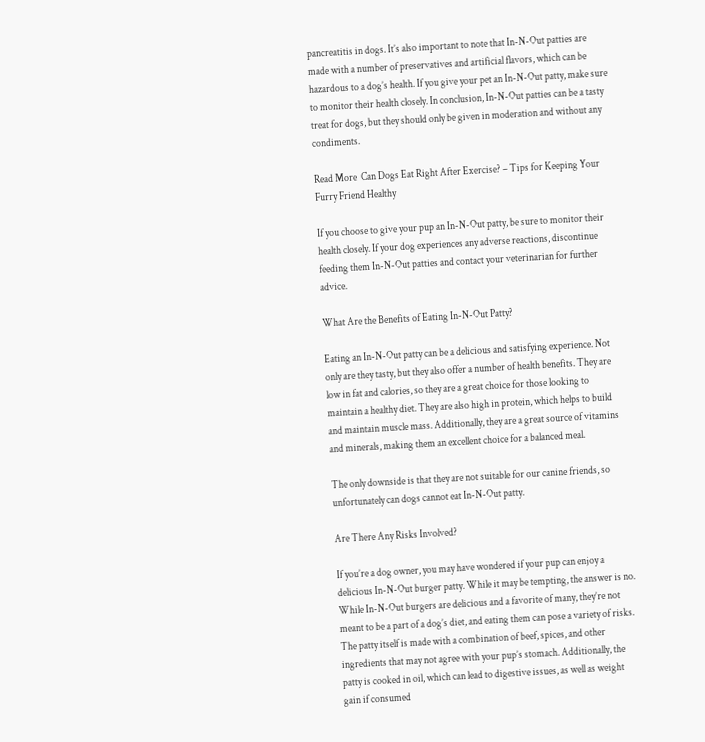pancreatitis in dogs. It’s also important to note that In-N-Out patties are made with a number of preservatives and artificial flavors, which can be hazardous to a dog’s health. If you give your pet an In-N-Out patty, make sure to monitor their health closely. In conclusion, In-N-Out patties can be a tasty treat for dogs, but they should only be given in moderation and without any condiments.

Read More  Can Dogs Eat Right After Exercise? – Tips for Keeping Your Furry Friend Healthy

If you choose to give your pup an In-N-Out patty, be sure to monitor their health closely. If your dog experiences any adverse reactions, discontinue feeding them In-N-Out patties and contact your veterinarian for further advice.

What Are the Benefits of Eating In-N-Out Patty?

Eating an In-N-Out patty can be a delicious and satisfying experience. Not only are they tasty, but they also offer a number of health benefits. They are low in fat and calories, so they are a great choice for those looking to maintain a healthy diet. They are also high in protein, which helps to build and maintain muscle mass. Additionally, they are a great source of vitamins and minerals, making them an excellent choice for a balanced meal.

The only downside is that they are not suitable for our canine friends, so unfortunately can dogs cannot eat In-N-Out patty.

Are There Any Risks Involved?

If you’re a dog owner, you may have wondered if your pup can enjoy a delicious In-N-Out burger patty. While it may be tempting, the answer is no. While In-N-Out burgers are delicious and a favorite of many, they’re not meant to be a part of a dog’s diet, and eating them can pose a variety of risks. The patty itself is made with a combination of beef, spices, and other ingredients that may not agree with your pup’s stomach. Additionally, the patty is cooked in oil, which can lead to digestive issues, as well as weight gain if consumed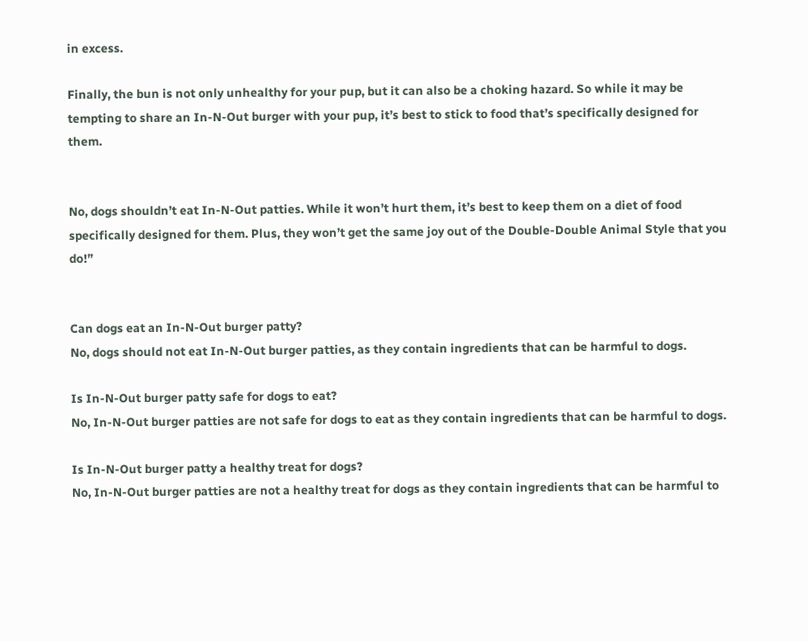in excess.

Finally, the bun is not only unhealthy for your pup, but it can also be a choking hazard. So while it may be tempting to share an In-N-Out burger with your pup, it’s best to stick to food that’s specifically designed for them.


No, dogs shouldn’t eat In-N-Out patties. While it won’t hurt them, it’s best to keep them on a diet of food specifically designed for them. Plus, they won’t get the same joy out of the Double-Double Animal Style that you do!”


Can dogs eat an In-N-Out burger patty?
No, dogs should not eat In-N-Out burger patties, as they contain ingredients that can be harmful to dogs.

Is In-N-Out burger patty safe for dogs to eat?
No, In-N-Out burger patties are not safe for dogs to eat as they contain ingredients that can be harmful to dogs.

Is In-N-Out burger patty a healthy treat for dogs?
No, In-N-Out burger patties are not a healthy treat for dogs as they contain ingredients that can be harmful to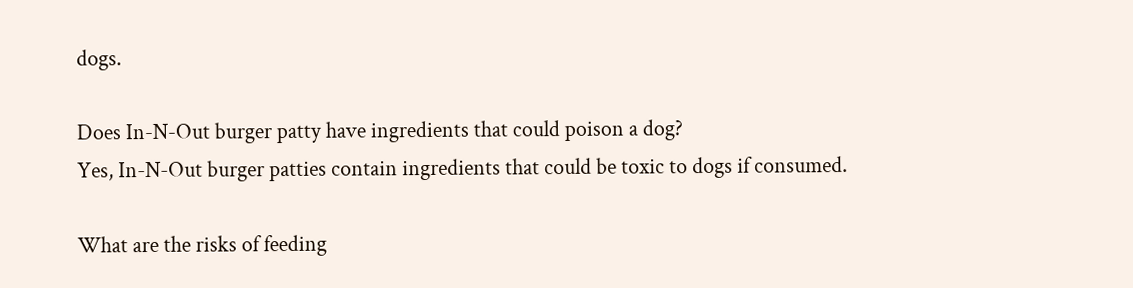dogs.

Does In-N-Out burger patty have ingredients that could poison a dog?
Yes, In-N-Out burger patties contain ingredients that could be toxic to dogs if consumed.

What are the risks of feeding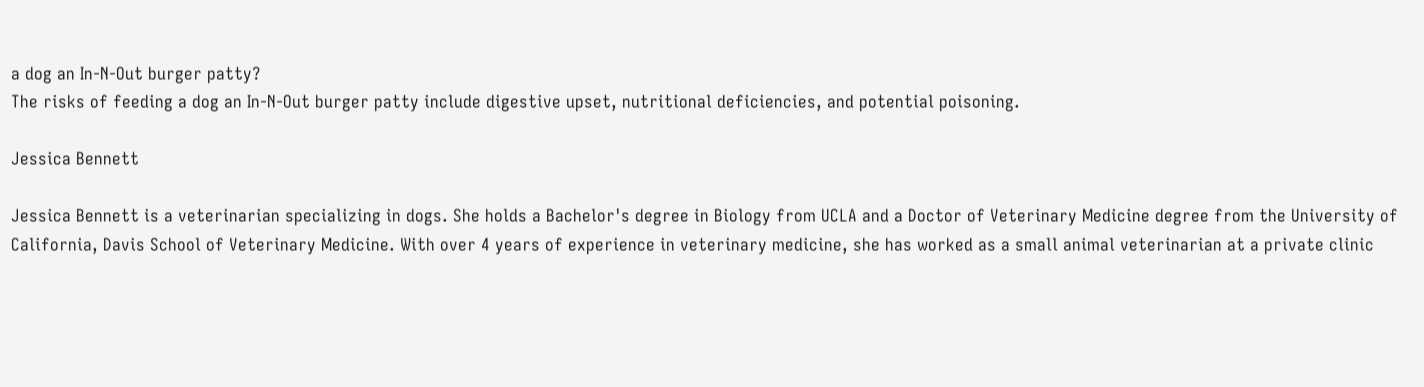a dog an In-N-Out burger patty?
The risks of feeding a dog an In-N-Out burger patty include digestive upset, nutritional deficiencies, and potential poisoning.

Jessica Bennett

Jessica Bennett is a veterinarian specializing in dogs. She holds a Bachelor's degree in Biology from UCLA and a Doctor of Veterinary Medicine degree from the University of California, Davis School of Veterinary Medicine. With over 4 years of experience in veterinary medicine, she has worked as a small animal veterinarian at a private clinic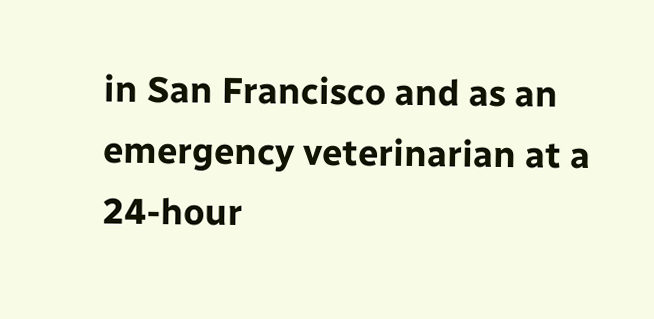in San Francisco and as an emergency veterinarian at a 24-hour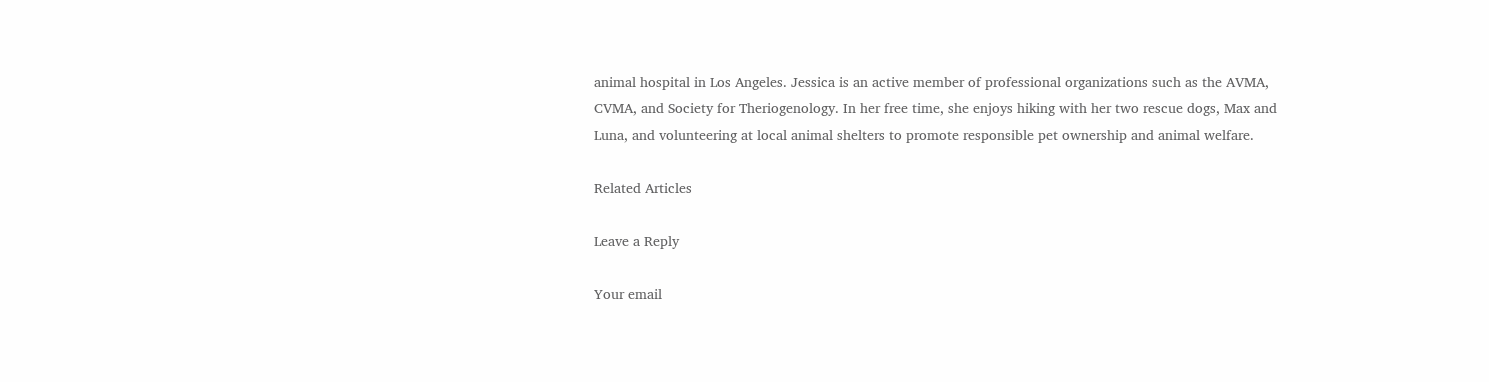animal hospital in Los Angeles. Jessica is an active member of professional organizations such as the AVMA, CVMA, and Society for Theriogenology. In her free time, she enjoys hiking with her two rescue dogs, Max and Luna, and volunteering at local animal shelters to promote responsible pet ownership and animal welfare.

Related Articles

Leave a Reply

Your email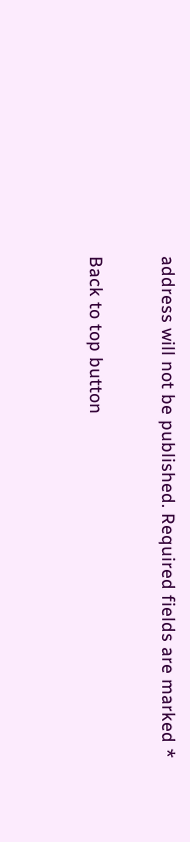address will not be published. Required fields are marked *

Back to top button